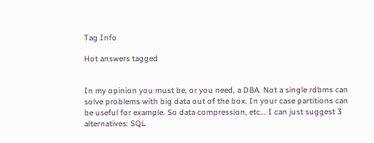Tag Info

Hot answers tagged


In my opinion you must be, or you need, a DBA. Not a single rdbms can solve problems with big data out of the box. In your case partitions can be useful for example. So data compression, etc... I can just suggest 3 alternatives: SQL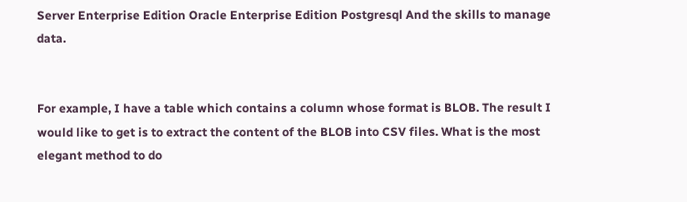Server Enterprise Edition Oracle Enterprise Edition Postgresql And the skills to manage data.


For example, I have a table which contains a column whose format is BLOB. The result I would like to get is to extract the content of the BLOB into CSV files. What is the most elegant method to do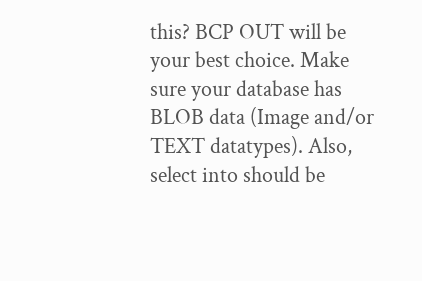this? BCP OUT will be your best choice. Make sure your database has BLOB data (Image and/or TEXT datatypes). Also, select into should be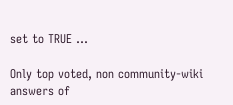set to TRUE ...

Only top voted, non community-wiki answers of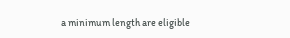a minimum length are eligible